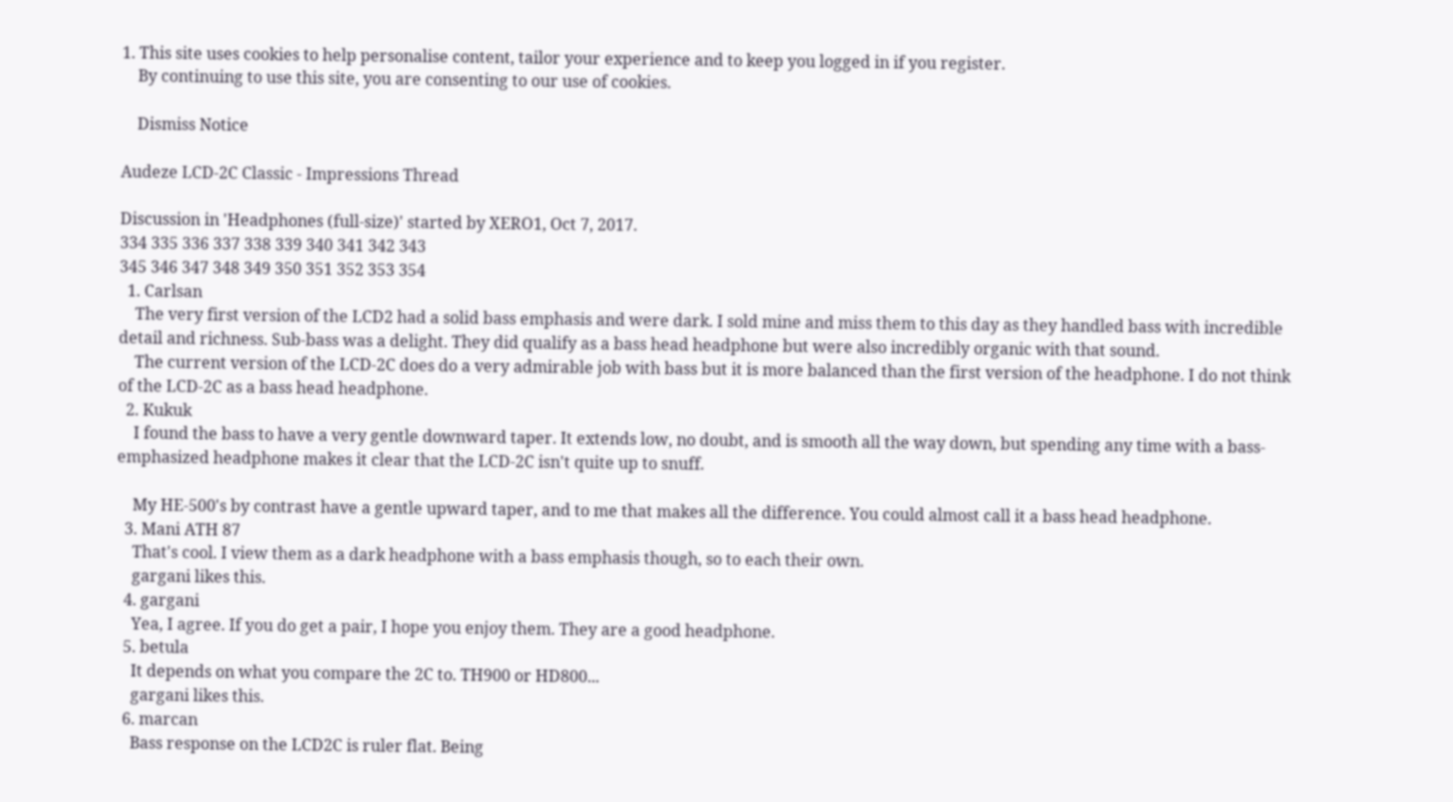1. This site uses cookies to help personalise content, tailor your experience and to keep you logged in if you register.
    By continuing to use this site, you are consenting to our use of cookies.

    Dismiss Notice

Audeze LCD-2C Classic - Impressions Thread

Discussion in 'Headphones (full-size)' started by XERO1, Oct 7, 2017.
334 335 336 337 338 339 340 341 342 343
345 346 347 348 349 350 351 352 353 354
  1. Carlsan
    The very first version of the LCD2 had a solid bass emphasis and were dark. I sold mine and miss them to this day as they handled bass with incredible detail and richness. Sub-bass was a delight. They did qualify as a bass head headphone but were also incredibly organic with that sound.
    The current version of the LCD-2C does do a very admirable job with bass but it is more balanced than the first version of the headphone. I do not think of the LCD-2C as a bass head headphone.
  2. Kukuk
    I found the bass to have a very gentle downward taper. It extends low, no doubt, and is smooth all the way down, but spending any time with a bass-emphasized headphone makes it clear that the LCD-2C isn't quite up to snuff.

    My HE-500's by contrast have a gentle upward taper, and to me that makes all the difference. You could almost call it a bass head headphone.
  3. Mani ATH 87
    That's cool. I view them as a dark headphone with a bass emphasis though, so to each their own.
    gargani likes this.
  4. gargani
    Yea, I agree. If you do get a pair, I hope you enjoy them. They are a good headphone.
  5. betula
    It depends on what you compare the 2C to. TH900 or HD800...
    gargani likes this.
  6. marcan
    Bass response on the LCD2C is ruler flat. Being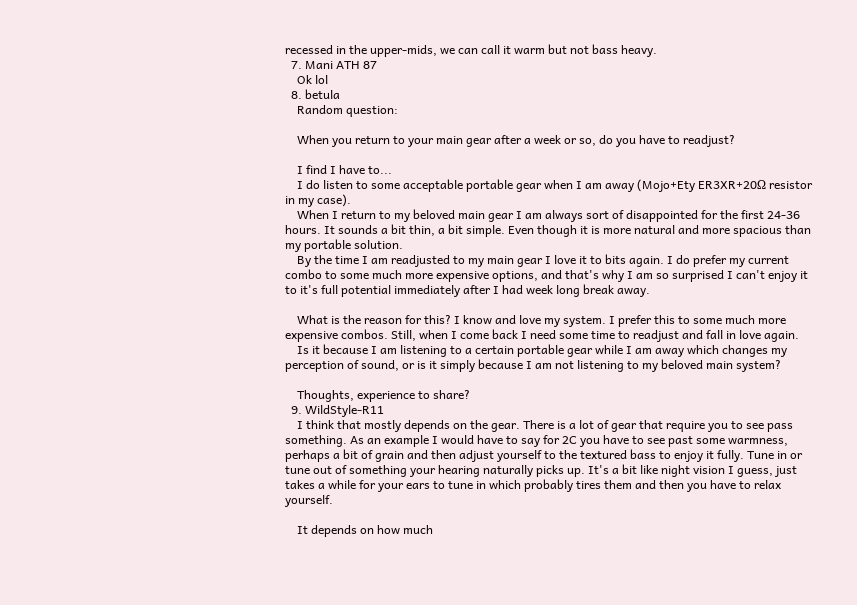recessed in the upper-mids, we can call it warm but not bass heavy.
  7. Mani ATH 87
    Ok lol
  8. betula
    Random question:

    When you return to your main gear after a week or so, do you have to readjust?

    I find I have to...
    I do listen to some acceptable portable gear when I am away (Mojo+Ety ER3XR+20Ω resistor in my case).
    When I return to my beloved main gear I am always sort of disappointed for the first 24-36 hours. It sounds a bit thin, a bit simple. Even though it is more natural and more spacious than my portable solution.
    By the time I am readjusted to my main gear I love it to bits again. I do prefer my current combo to some much more expensive options, and that's why I am so surprised I can't enjoy it to it's full potential immediately after I had week long break away.

    What is the reason for this? I know and love my system. I prefer this to some much more expensive combos. Still, when I come back I need some time to readjust and fall in love again.
    Is it because I am listening to a certain portable gear while I am away which changes my perception of sound, or is it simply because I am not listening to my beloved main system?

    Thoughts, experience to share?
  9. WildStyle-R11
    I think that mostly depends on the gear. There is a lot of gear that require you to see pass something. As an example I would have to say for 2C you have to see past some warmness, perhaps a bit of grain and then adjust yourself to the textured bass to enjoy it fully. Tune in or tune out of something your hearing naturally picks up. It's a bit like night vision I guess, just takes a while for your ears to tune in which probably tires them and then you have to relax yourself.

    It depends on how much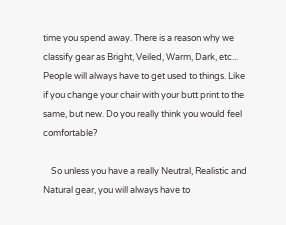time you spend away. There is a reason why we classify gear as Bright, Veiled, Warm, Dark, etc... People will always have to get used to things. Like if you change your chair with your butt print to the same, but new. Do you really think you would feel comfortable?

    So unless you have a really Neutral, Realistic and Natural gear, you will always have to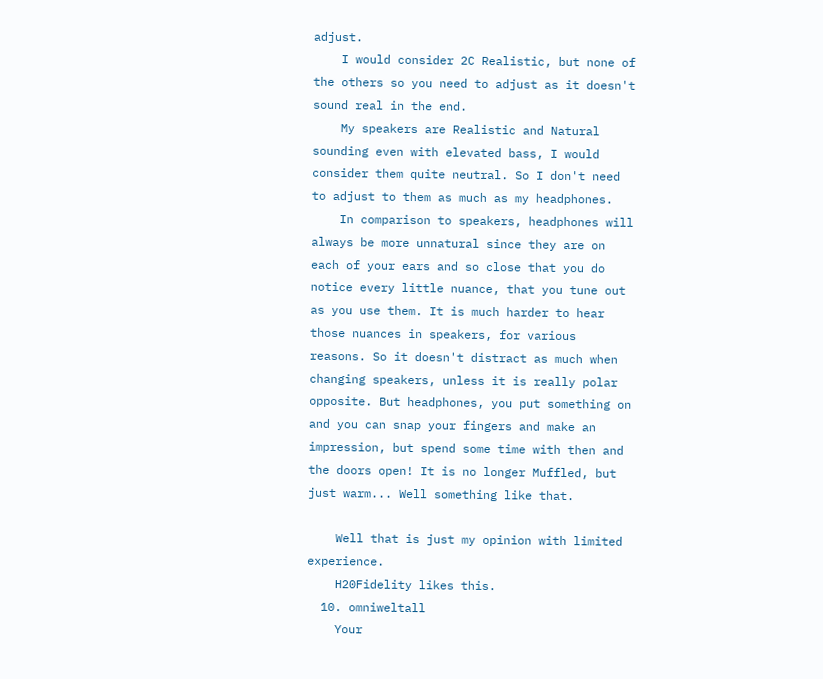adjust.
    I would consider 2C Realistic, but none of the others so you need to adjust as it doesn't sound real in the end.
    My speakers are Realistic and Natural sounding even with elevated bass, I would consider them quite neutral. So I don't need to adjust to them as much as my headphones.
    In comparison to speakers, headphones will always be more unnatural since they are on each of your ears and so close that you do notice every little nuance, that you tune out as you use them. It is much harder to hear those nuances in speakers, for various reasons. So it doesn't distract as much when changing speakers, unless it is really polar opposite. But headphones, you put something on and you can snap your fingers and make an impression, but spend some time with then and the doors open! It is no longer Muffled, but just warm... Well something like that.

    Well that is just my opinion with limited experience.
    H20Fidelity likes this.
  10. omniweltall
    Your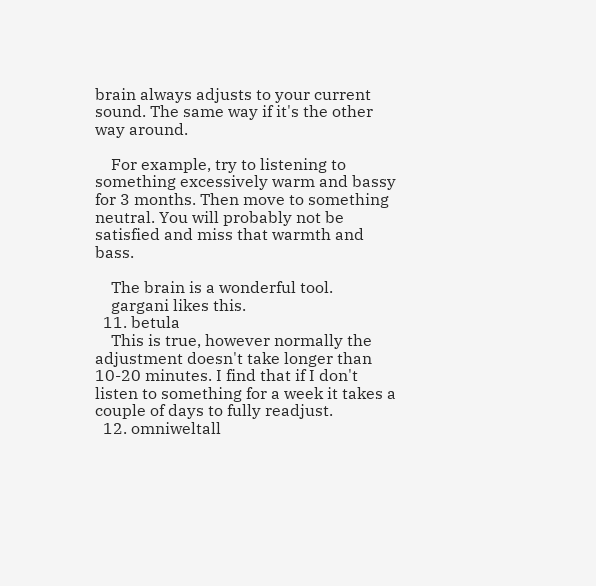brain always adjusts to your current sound. The same way if it's the other way around.

    For example, try to listening to something excessively warm and bassy for 3 months. Then move to something neutral. You will probably not be satisfied and miss that warmth and bass.

    The brain is a wonderful tool.
    gargani likes this.
  11. betula
    This is true, however normally the adjustment doesn't take longer than 10-20 minutes. I find that if I don't listen to something for a week it takes a couple of days to fully readjust.
  12. omniweltall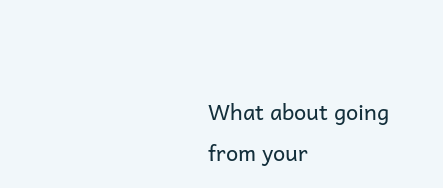What about going from your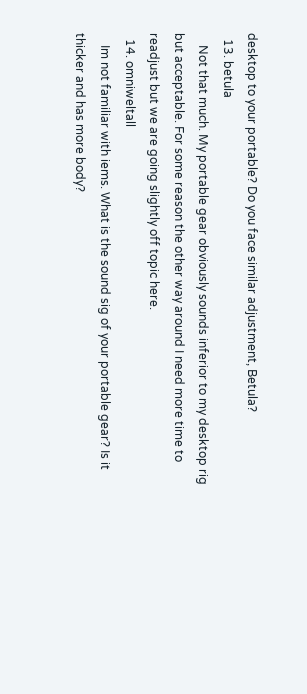desktop to your portable? Do you face similar adjustment, Betula?
  13. betula
    Not that much. My portable gear obviously sounds inferior to my desktop rig but acceptable. For some reason the other way around I need more time to readjust but we are going slightly off topic here.
  14. omniweltall
    Im not familiar with iems. What is the sound sig of your portable gear? Is it thicker and has more body?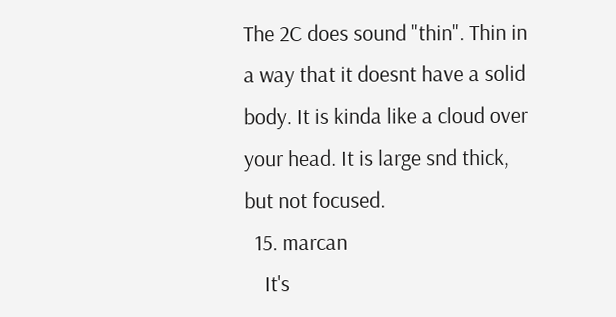The 2C does sound "thin". Thin in a way that it doesnt have a solid body. It is kinda like a cloud over your head. It is large snd thick, but not focused.
  15. marcan
    It's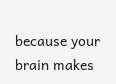because your brain makes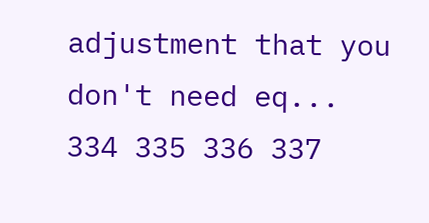adjustment that you don't need eq...
334 335 336 337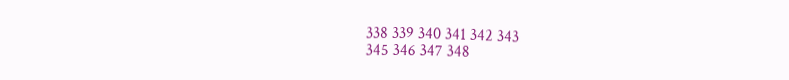338 339 340 341 342 343
345 346 347 348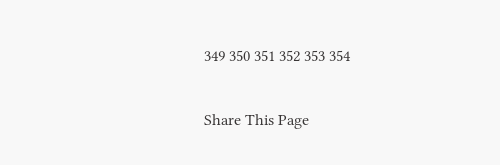349 350 351 352 353 354

Share This Page